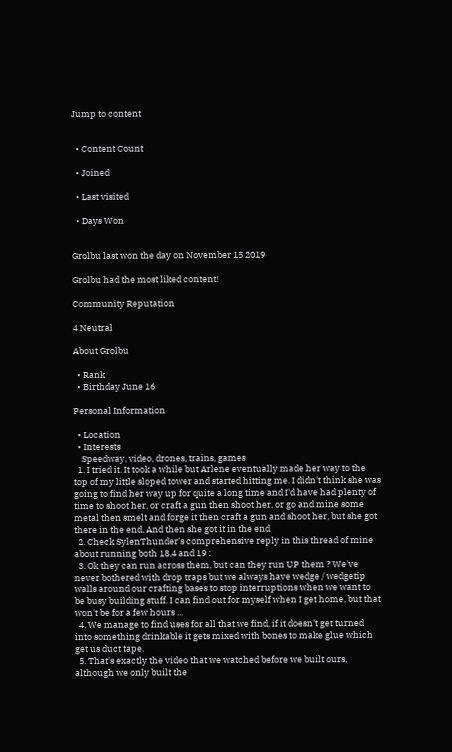Jump to content


  • Content Count

  • Joined

  • Last visited

  • Days Won


Grolbu last won the day on November 15 2019

Grolbu had the most liked content!

Community Reputation

4 Neutral

About Grolbu

  • Rank
  • Birthday June 16

Personal Information

  • Location
  • Interests
    Speedway, video, drones, trains, games
  1. I tried it. It took a while but Arlene eventually made her way to the top of my little sloped tower and started hitting me. I didn't think she was going to find her way up for quite a long time and I'd have had plenty of time to shoot her, or craft a gun then shoot her, or go and mine some metal then smelt and forge it then craft a gun and shoot her, but she got there in the end. And then she got it in the end
  2. Check SylenThunder's comprehensive reply in this thread of mine about running both 18.4 and 19 :
  3. Ok they can run across them, but can they run UP them ? We've never bothered with drop traps but we always have wedge / wedgetip walls around our crafting bases to stop interruptions when we want to be busy building stuff. I can find out for myself when I get home, but that won't be for a few hours ...
  4. We manage to find uses for all that we find, if it doesn't get turned into something drinkable it gets mixed with bones to make glue which get us duct tape.
  5. That's exactly the video that we watched before we built ours, although we only built the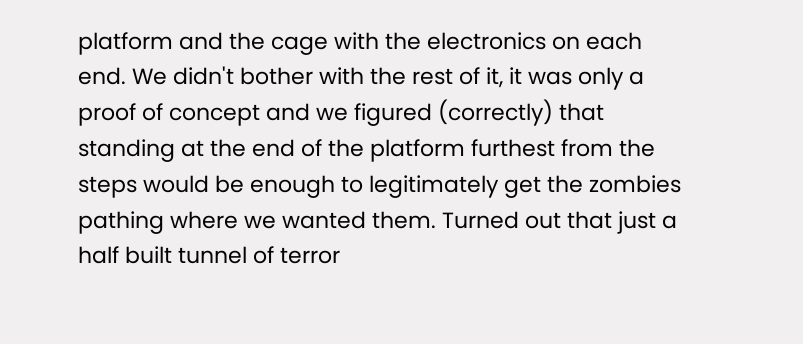platform and the cage with the electronics on each end. We didn't bother with the rest of it, it was only a proof of concept and we figured (correctly) that standing at the end of the platform furthest from the steps would be enough to legitimately get the zombies pathing where we wanted them. Turned out that just a half built tunnel of terror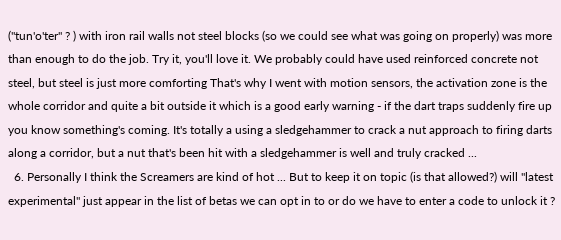("tun'o'ter" ? ) with iron rail walls not steel blocks (so we could see what was going on properly) was more than enough to do the job. Try it, you'll love it. We probably could have used reinforced concrete not steel, but steel is just more comforting That's why I went with motion sensors, the activation zone is the whole corridor and quite a bit outside it which is a good early warning - if the dart traps suddenly fire up you know something's coming. It's totally a using a sledgehammer to crack a nut approach to firing darts along a corridor, but a nut that's been hit with a sledgehammer is well and truly cracked ...
  6. Personally I think the Screamers are kind of hot ... But to keep it on topic (is that allowed?) will "latest experimental" just appear in the list of betas we can opt in to or do we have to enter a code to unlock it ?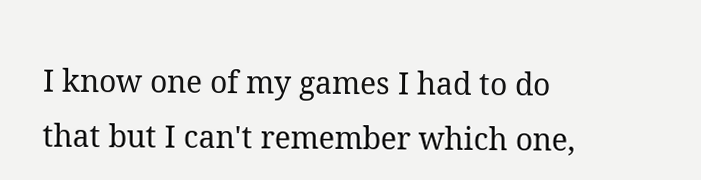I know one of my games I had to do that but I can't remember which one,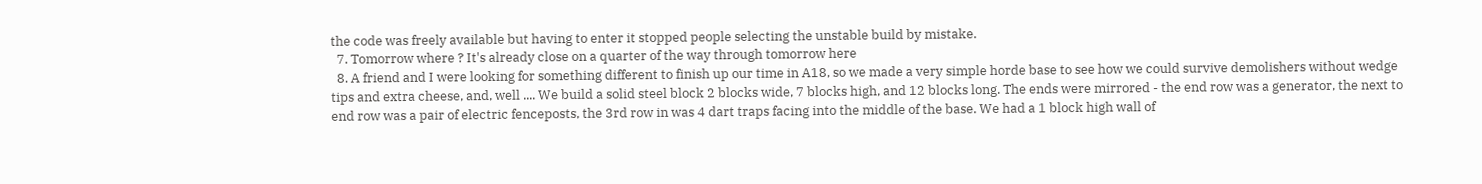the code was freely available but having to enter it stopped people selecting the unstable build by mistake.
  7. Tomorrow where ? It's already close on a quarter of the way through tomorrow here
  8. A friend and I were looking for something different to finish up our time in A18, so we made a very simple horde base to see how we could survive demolishers without wedge tips and extra cheese, and, well .... We build a solid steel block 2 blocks wide, 7 blocks high, and 12 blocks long. The ends were mirrored - the end row was a generator, the next to end row was a pair of electric fenceposts, the 3rd row in was 4 dart traps facing into the middle of the base. We had a 1 block high wall of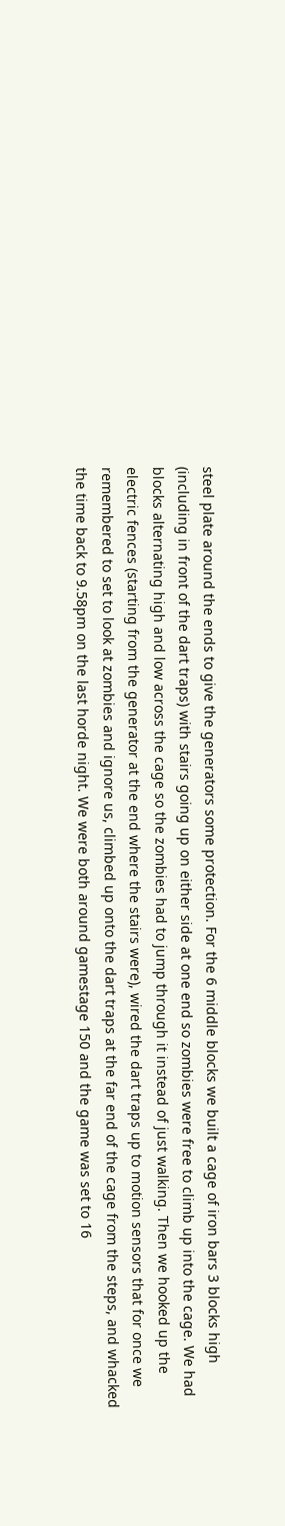steel plate around the ends to give the generators some protection. For the 6 middle blocks we built a cage of iron bars 3 blocks high (including in front of the dart traps) with stairs going up on either side at one end so zombies were free to climb up into the cage. We had blocks alternating high and low across the cage so the zombies had to jump through it instead of just walking. Then we hooked up the electric fences (starting from the generator at the end where the stairs were), wired the dart traps up to motion sensors that for once we remembered to set to look at zombies and ignore us, climbed up onto the dart traps at the far end of the cage from the steps, and whacked the time back to 9.58pm on the last horde night. We were both around gamestage 150 and the game was set to 16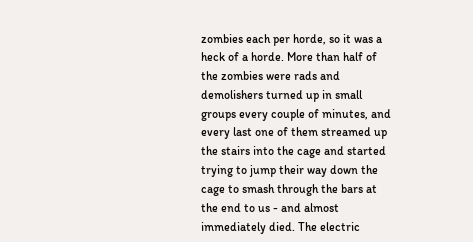zombies each per horde, so it was a heck of a horde. More than half of the zombies were rads and demolishers turned up in small groups every couple of minutes, and every last one of them streamed up the stairs into the cage and started trying to jump their way down the cage to smash through the bars at the end to us - and almost immediately died. The electric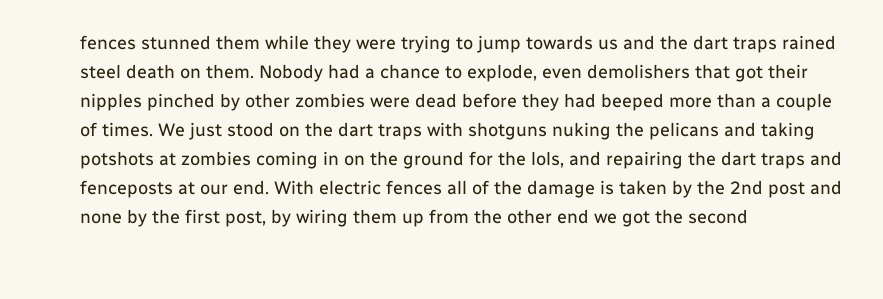fences stunned them while they were trying to jump towards us and the dart traps rained steel death on them. Nobody had a chance to explode, even demolishers that got their nipples pinched by other zombies were dead before they had beeped more than a couple of times. We just stood on the dart traps with shotguns nuking the pelicans and taking potshots at zombies coming in on the ground for the lols, and repairing the dart traps and fenceposts at our end. With electric fences all of the damage is taken by the 2nd post and none by the first post, by wiring them up from the other end we got the second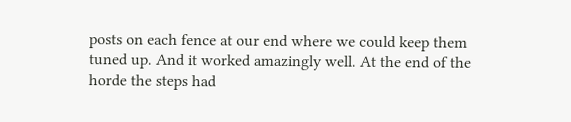posts on each fence at our end where we could keep them tuned up. And it worked amazingly well. At the end of the horde the steps had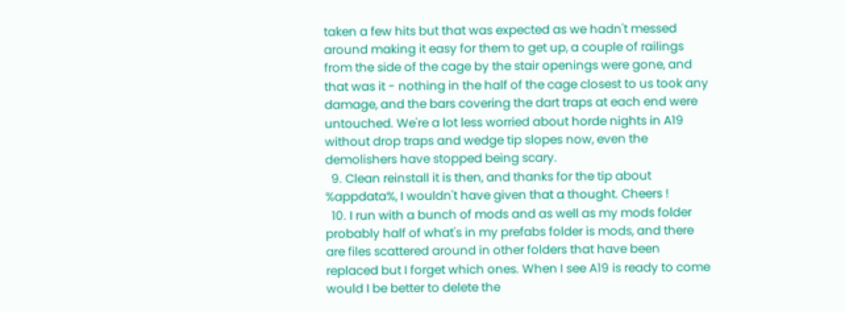taken a few hits but that was expected as we hadn't messed around making it easy for them to get up, a couple of railings from the side of the cage by the stair openings were gone, and that was it - nothing in the half of the cage closest to us took any damage, and the bars covering the dart traps at each end were untouched. We're a lot less worried about horde nights in A19 without drop traps and wedge tip slopes now, even the demolishers have stopped being scary.
  9. Clean reinstall it is then, and thanks for the tip about %appdata%, I wouldn't have given that a thought. Cheers !
  10. I run with a bunch of mods and as well as my mods folder probably half of what's in my prefabs folder is mods, and there are files scattered around in other folders that have been replaced but I forget which ones. When I see A19 is ready to come would I be better to delete the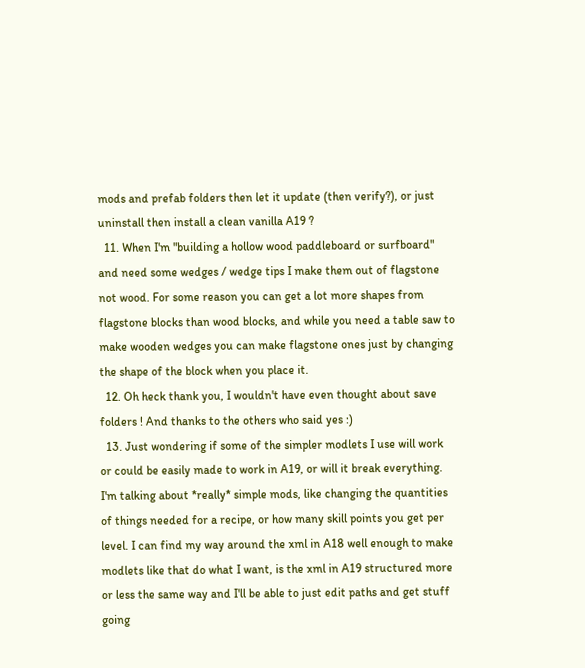mods and prefab folders then let it update (then verify?), or just uninstall then install a clean vanilla A19 ?
  11. When I'm "building a hollow wood paddleboard or surfboard" and need some wedges / wedge tips I make them out of flagstone not wood. For some reason you can get a lot more shapes from flagstone blocks than wood blocks, and while you need a table saw to make wooden wedges you can make flagstone ones just by changing the shape of the block when you place it.
  12. Oh heck thank you, I wouldn't have even thought about save folders ! And thanks to the others who said yes :)
  13. Just wondering if some of the simpler modlets I use will work or could be easily made to work in A19, or will it break everything. I'm talking about *really* simple mods, like changing the quantities of things needed for a recipe, or how many skill points you get per level. I can find my way around the xml in A18 well enough to make modlets like that do what I want, is the xml in A19 structured more or less the same way and I'll be able to just edit paths and get stuff going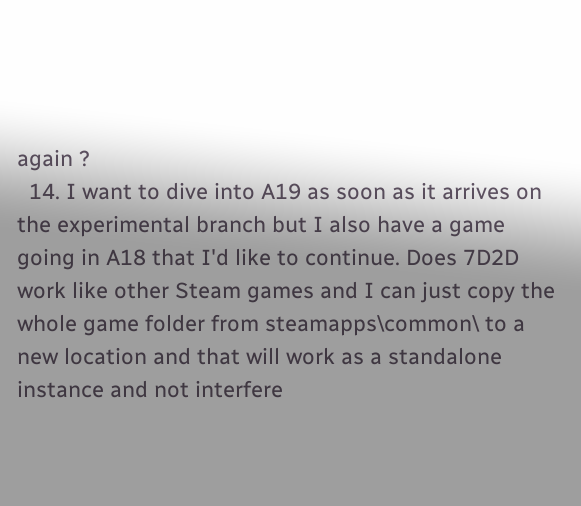again ?
  14. I want to dive into A19 as soon as it arrives on the experimental branch but I also have a game going in A18 that I'd like to continue. Does 7D2D work like other Steam games and I can just copy the whole game folder from steamapps\common\ to a new location and that will work as a standalone instance and not interfere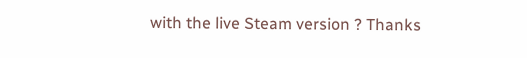with the live Steam version ? Thanks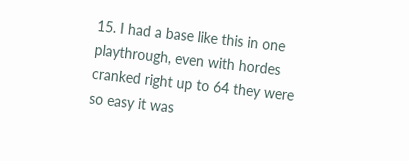15. I had a base like this in one playthrough, even with hordes cranked right up to 64 they were so easy it was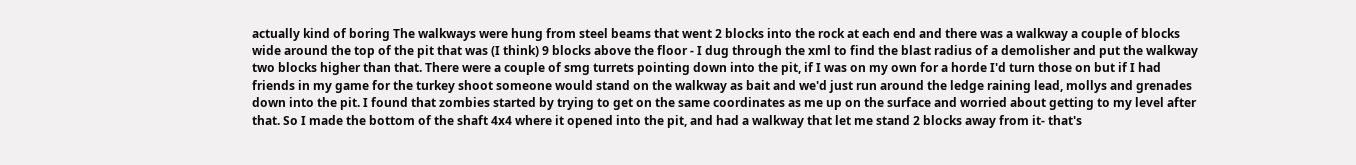actually kind of boring The walkways were hung from steel beams that went 2 blocks into the rock at each end and there was a walkway a couple of blocks wide around the top of the pit that was (I think) 9 blocks above the floor - I dug through the xml to find the blast radius of a demolisher and put the walkway two blocks higher than that. There were a couple of smg turrets pointing down into the pit, if I was on my own for a horde I'd turn those on but if I had friends in my game for the turkey shoot someone would stand on the walkway as bait and we'd just run around the ledge raining lead, mollys and grenades down into the pit. I found that zombies started by trying to get on the same coordinates as me up on the surface and worried about getting to my level after that. So I made the bottom of the shaft 4x4 where it opened into the pit, and had a walkway that let me stand 2 blocks away from it- that's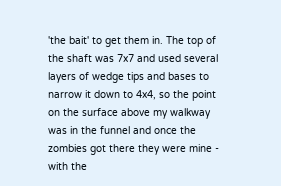'the bait' to get them in. The top of the shaft was 7x7 and used several layers of wedge tips and bases to narrow it down to 4x4, so the point on the surface above my walkway was in the funnel and once the zombies got there they were mine - with the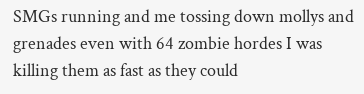SMGs running and me tossing down mollys and grenades even with 64 zombie hordes I was killing them as fast as they could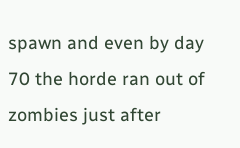spawn and even by day 70 the horde ran out of zombies just after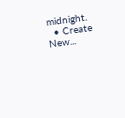midnight.
  • Create New...